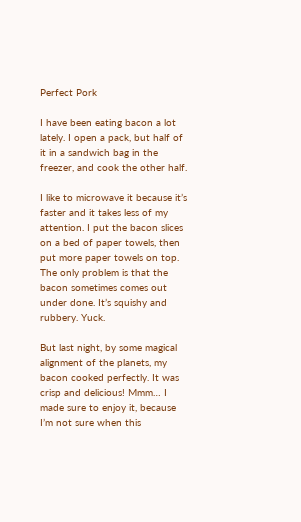Perfect Pork

I have been eating bacon a lot lately. I open a pack, but half of it in a sandwich bag in the freezer, and cook the other half.

I like to microwave it because it’s faster and it takes less of my attention. I put the bacon slices on a bed of paper towels, then put more paper towels on top. The only problem is that the bacon sometimes comes out under done. It’s squishy and rubbery. Yuck.

But last night, by some magical alignment of the planets, my bacon cooked perfectly. It was crisp and delicious! Mmm… I made sure to enjoy it, because I’m not sure when this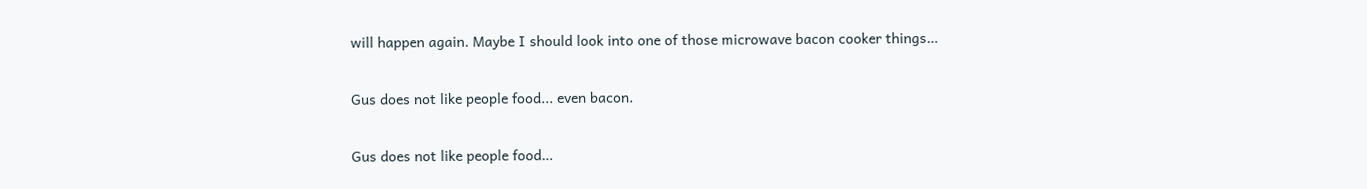will happen again. Maybe I should look into one of those microwave bacon cooker things…

Gus does not like people food... even bacon.

Gus does not like people food…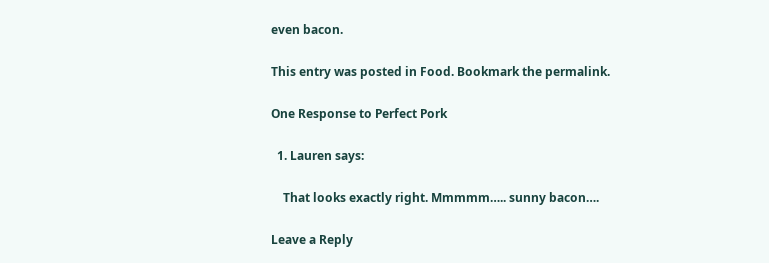even bacon.

This entry was posted in Food. Bookmark the permalink.

One Response to Perfect Pork

  1. Lauren says:

    That looks exactly right. Mmmmm….. sunny bacon….

Leave a Reply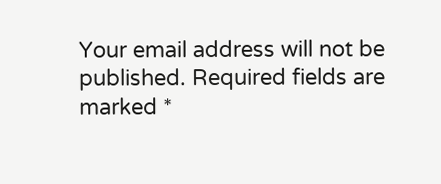Your email address will not be published. Required fields are marked *